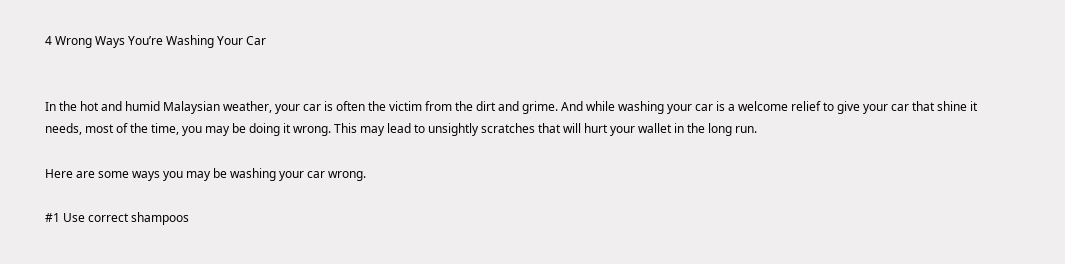4 Wrong Ways You’re Washing Your Car


In the hot and humid Malaysian weather, your car is often the victim from the dirt and grime. And while washing your car is a welcome relief to give your car that shine it needs, most of the time, you may be doing it wrong. This may lead to unsightly scratches that will hurt your wallet in the long run.

Here are some ways you may be washing your car wrong.

#1 Use correct shampoos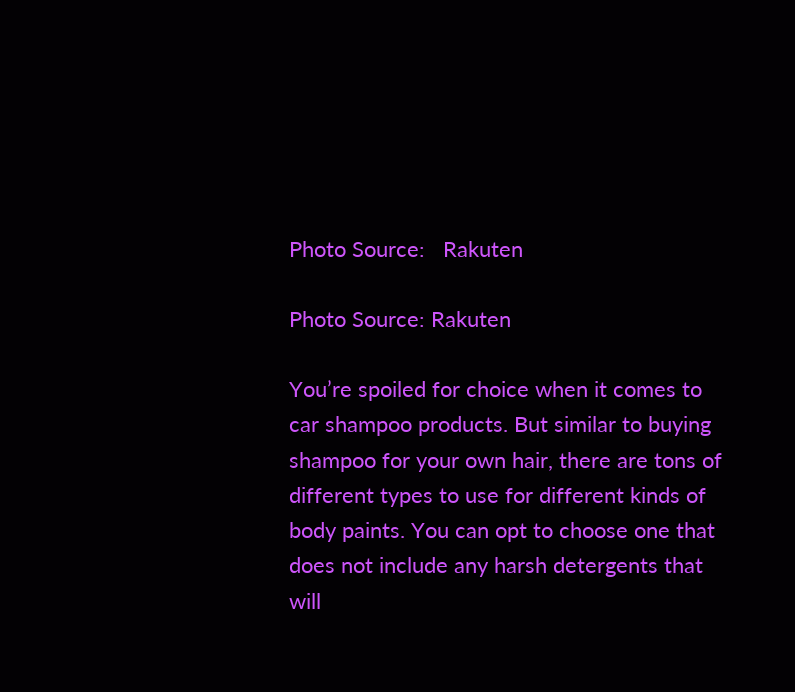Photo Source:   Rakuten

Photo Source: Rakuten

You’re spoiled for choice when it comes to car shampoo products. But similar to buying shampoo for your own hair, there are tons of different types to use for different kinds of body paints. You can opt to choose one that does not include any harsh detergents that will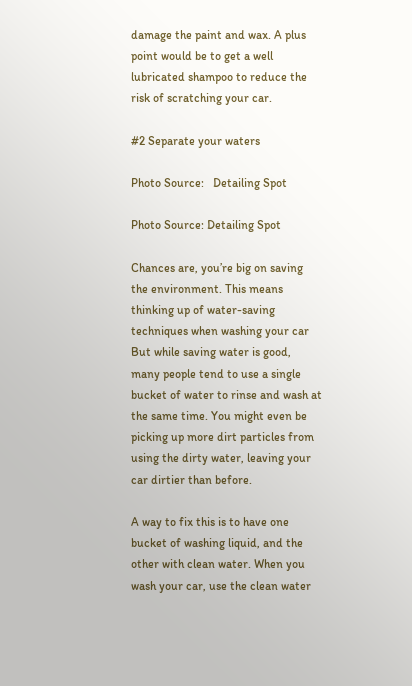damage the paint and wax. A plus point would be to get a well lubricated shampoo to reduce the risk of scratching your car.

#2 Separate your waters

Photo Source:   Detailing Spot

Photo Source: Detailing Spot

Chances are, you’re big on saving the environment. This means thinking up of water-saving techniques when washing your car But while saving water is good, many people tend to use a single bucket of water to rinse and wash at the same time. You might even be picking up more dirt particles from using the dirty water, leaving your car dirtier than before.

A way to fix this is to have one bucket of washing liquid, and the other with clean water. When you wash your car, use the clean water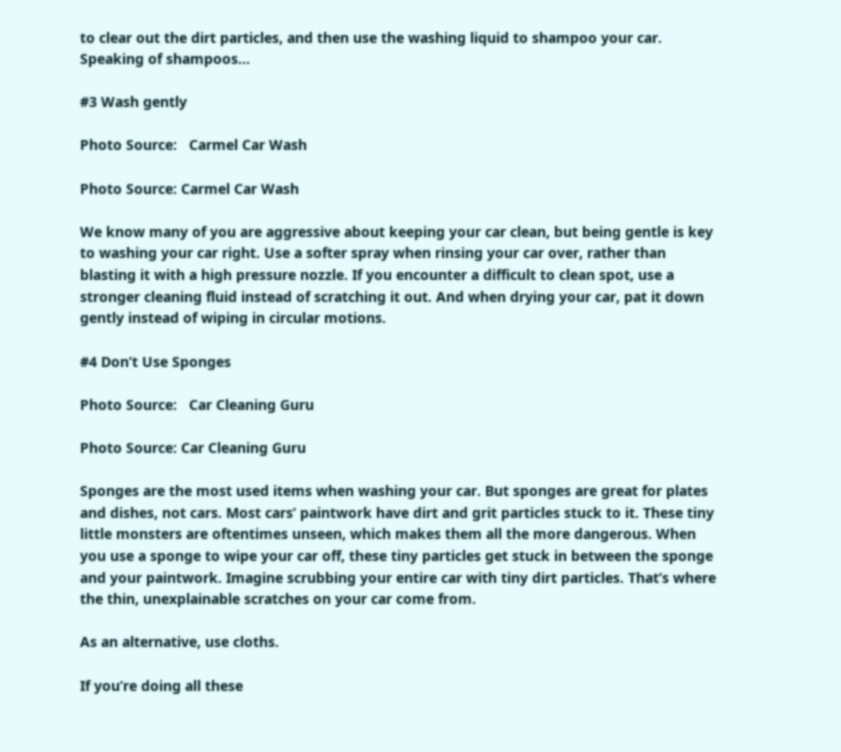to clear out the dirt particles, and then use the washing liquid to shampoo your car. Speaking of shampoos…

#3 Wash gently

Photo Source:   Carmel Car Wash

Photo Source: Carmel Car Wash

We know many of you are aggressive about keeping your car clean, but being gentle is key to washing your car right. Use a softer spray when rinsing your car over, rather than blasting it with a high pressure nozzle. If you encounter a difficult to clean spot, use a stronger cleaning fluid instead of scratching it out. And when drying your car, pat it down gently instead of wiping in circular motions.

#4 Don’t Use Sponges

Photo Source:   Car Cleaning Guru

Photo Source: Car Cleaning Guru

Sponges are the most used items when washing your car. But sponges are great for plates and dishes, not cars. Most cars’ paintwork have dirt and grit particles stuck to it. These tiny little monsters are oftentimes unseen, which makes them all the more dangerous. When you use a sponge to wipe your car off, these tiny particles get stuck in between the sponge and your paintwork. Imagine scrubbing your entire car with tiny dirt particles. That’s where the thin, unexplainable scratches on your car come from.

As an alternative, use cloths.

If you’re doing all these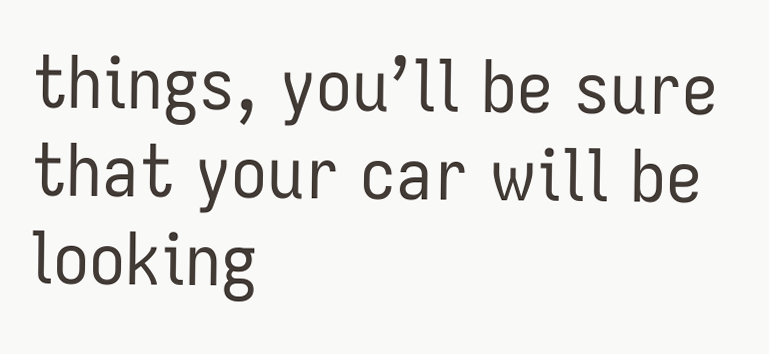things, you’ll be sure that your car will be looking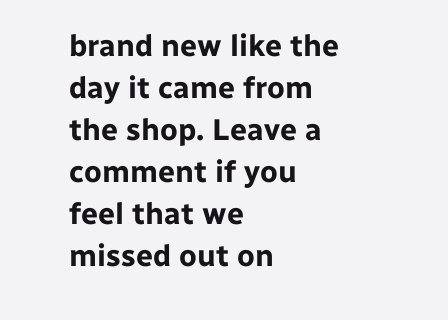brand new like the day it came from the shop. Leave a comment if you feel that we missed out on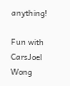anything!

Fun with CarsJoel Wong